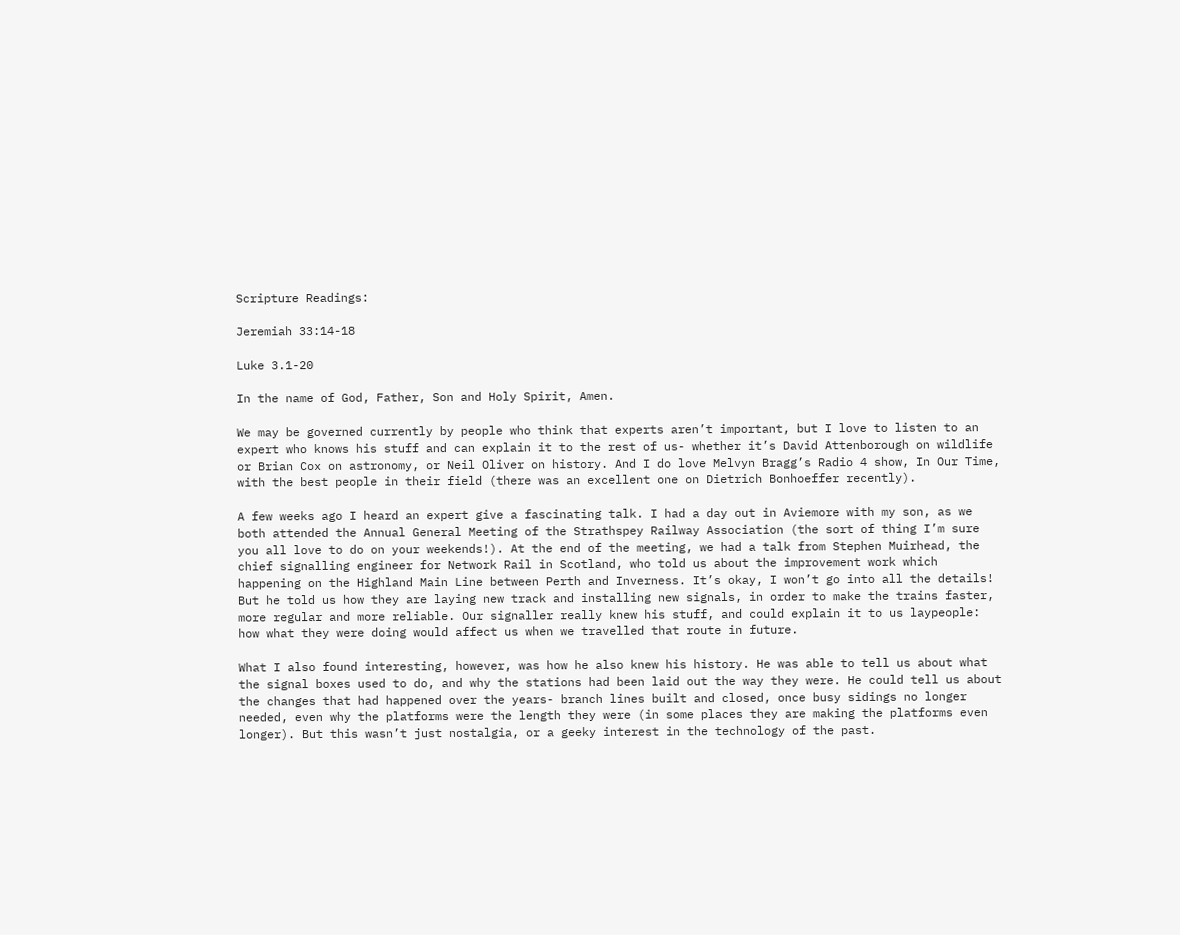Scripture Readings:

Jeremiah 33:14-18

Luke 3.1-20

In the name of God, Father, Son and Holy Spirit, Amen.

We may be governed currently by people who think that experts aren’t important, but I love to listen to an expert who knows his stuff and can explain it to the rest of us- whether it’s David Attenborough on wildlife or Brian Cox on astronomy, or Neil Oliver on history. And I do love Melvyn Bragg’s Radio 4 show, In Our Time, with the best people in their field (there was an excellent one on Dietrich Bonhoeffer recently).

A few weeks ago I heard an expert give a fascinating talk. I had a day out in Aviemore with my son, as we both attended the Annual General Meeting of the Strathspey Railway Association (the sort of thing I’m sure you all love to do on your weekends!). At the end of the meeting, we had a talk from Stephen Muirhead, the chief signalling engineer for Network Rail in Scotland, who told us about the improvement work which happening on the Highland Main Line between Perth and Inverness. It’s okay, I won’t go into all the details! But he told us how they are laying new track and installing new signals, in order to make the trains faster, more regular and more reliable. Our signaller really knew his stuff, and could explain it to us laypeople: how what they were doing would affect us when we travelled that route in future.

What I also found interesting, however, was how he also knew his history. He was able to tell us about what the signal boxes used to do, and why the stations had been laid out the way they were. He could tell us about the changes that had happened over the years- branch lines built and closed, once busy sidings no longer needed, even why the platforms were the length they were (in some places they are making the platforms even longer). But this wasn’t just nostalgia, or a geeky interest in the technology of the past.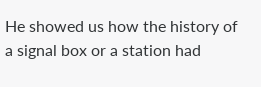He showed us how the history of a signal box or a station had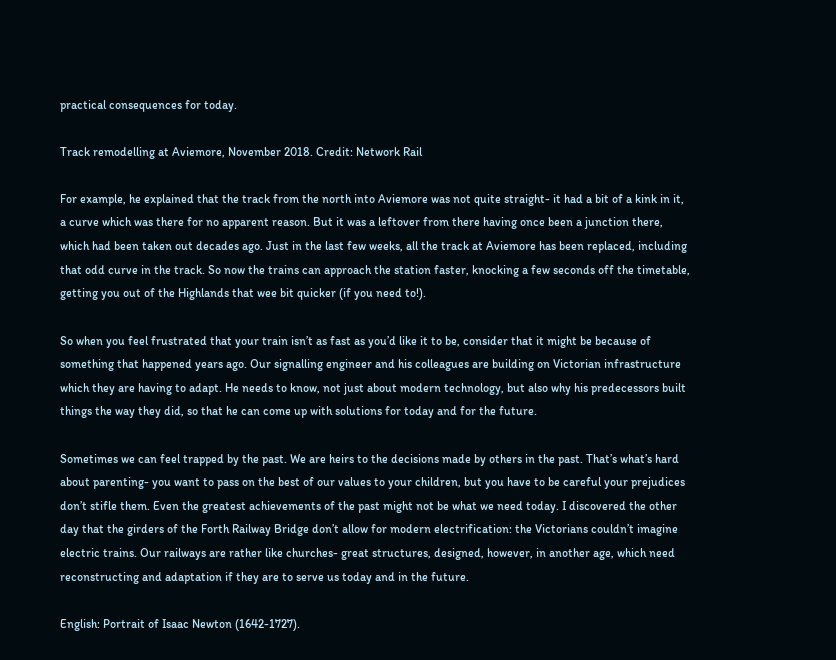practical consequences for today.

Track remodelling at Aviemore, November 2018. Credit: Network Rail

For example, he explained that the track from the north into Aviemore was not quite straight- it had a bit of a kink in it, a curve which was there for no apparent reason. But it was a leftover from there having once been a junction there, which had been taken out decades ago. Just in the last few weeks, all the track at Aviemore has been replaced, including that odd curve in the track. So now the trains can approach the station faster, knocking a few seconds off the timetable, getting you out of the Highlands that wee bit quicker (if you need to!).

So when you feel frustrated that your train isn’t as fast as you’d like it to be, consider that it might be because of something that happened years ago. Our signalling engineer and his colleagues are building on Victorian infrastructure which they are having to adapt. He needs to know, not just about modern technology, but also why his predecessors built things the way they did, so that he can come up with solutions for today and for the future.

Sometimes we can feel trapped by the past. We are heirs to the decisions made by others in the past. That’s what’s hard about parenting- you want to pass on the best of our values to your children, but you have to be careful your prejudices don’t stifle them. Even the greatest achievements of the past might not be what we need today. I discovered the other day that the girders of the Forth Railway Bridge don’t allow for modern electrification: the Victorians couldn’t imagine electric trains. Our railways are rather like churches- great structures, designed, however, in another age, which need reconstructing and adaptation if they are to serve us today and in the future.

English: Portrait of Isaac Newton (1642-1727).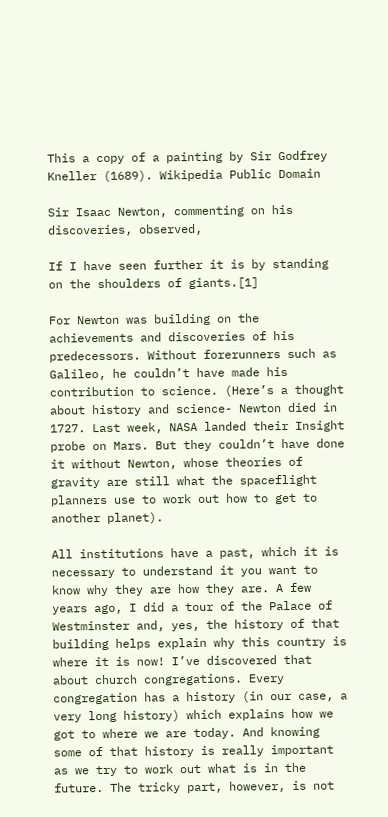This a copy of a painting by Sir Godfrey Kneller (1689). Wikipedia Public Domain

Sir Isaac Newton, commenting on his discoveries, observed,

If I have seen further it is by standing on the shoulders of giants.[1]

For Newton was building on the achievements and discoveries of his predecessors. Without forerunners such as Galileo, he couldn’t have made his contribution to science. (Here’s a thought about history and science- Newton died in 1727. Last week, NASA landed their Insight probe on Mars. But they couldn’t have done it without Newton, whose theories of gravity are still what the spaceflight planners use to work out how to get to another planet).

All institutions have a past, which it is necessary to understand it you want to know why they are how they are. A few years ago, I did a tour of the Palace of Westminster and, yes, the history of that building helps explain why this country is where it is now! I’ve discovered that about church congregations. Every congregation has a history (in our case, a very long history) which explains how we got to where we are today. And knowing some of that history is really important as we try to work out what is in the future. The tricky part, however, is not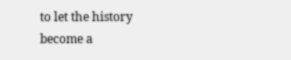to let the history become a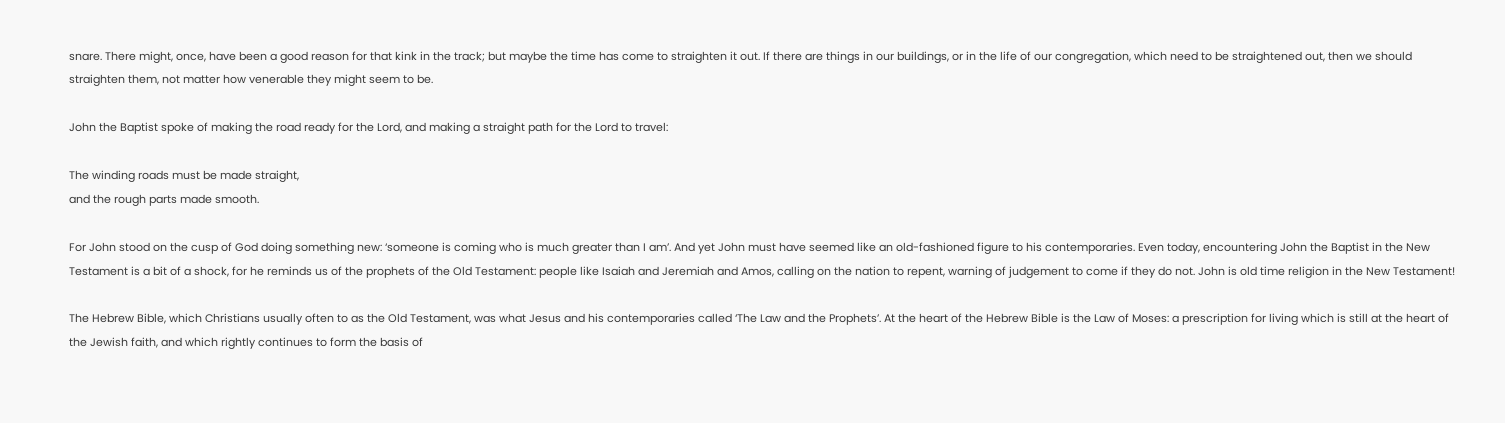snare. There might, once, have been a good reason for that kink in the track; but maybe the time has come to straighten it out. If there are things in our buildings, or in the life of our congregation, which need to be straightened out, then we should straighten them, not matter how venerable they might seem to be.

John the Baptist spoke of making the road ready for the Lord, and making a straight path for the Lord to travel:

The winding roads must be made straight,
and the rough parts made smooth.

For John stood on the cusp of God doing something new: ‘someone is coming who is much greater than I am’. And yet John must have seemed like an old-fashioned figure to his contemporaries. Even today, encountering John the Baptist in the New Testament is a bit of a shock, for he reminds us of the prophets of the Old Testament: people like Isaiah and Jeremiah and Amos, calling on the nation to repent, warning of judgement to come if they do not. John is old time religion in the New Testament!

The Hebrew Bible, which Christians usually often to as the Old Testament, was what Jesus and his contemporaries called ‘The Law and the Prophets’. At the heart of the Hebrew Bible is the Law of Moses: a prescription for living which is still at the heart of the Jewish faith, and which rightly continues to form the basis of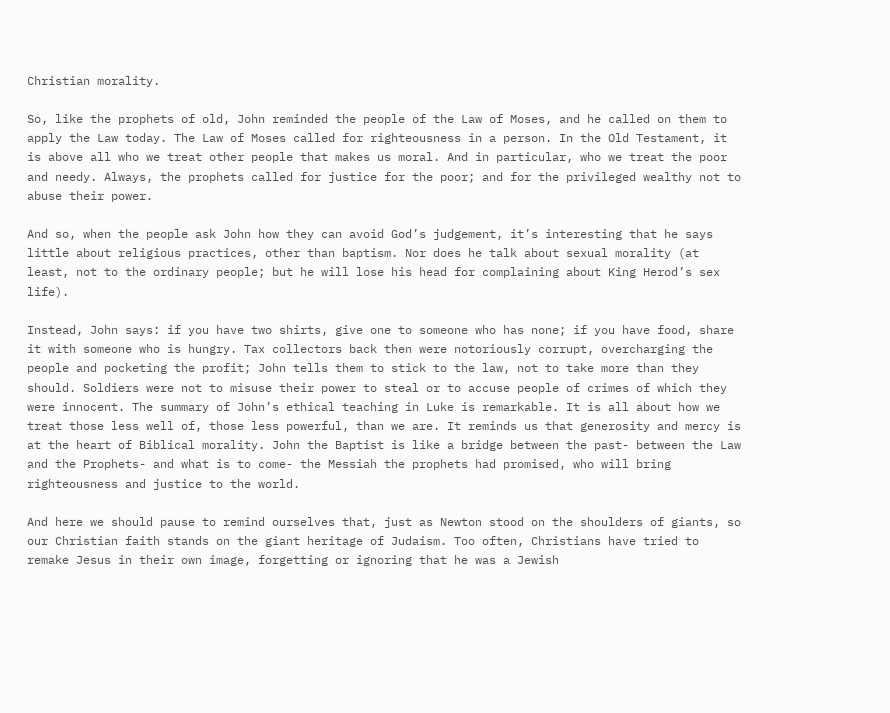Christian morality.

So, like the prophets of old, John reminded the people of the Law of Moses, and he called on them to apply the Law today. The Law of Moses called for righteousness in a person. In the Old Testament, it is above all who we treat other people that makes us moral. And in particular, who we treat the poor and needy. Always, the prophets called for justice for the poor; and for the privileged wealthy not to abuse their power.

And so, when the people ask John how they can avoid God’s judgement, it’s interesting that he says little about religious practices, other than baptism. Nor does he talk about sexual morality (at least, not to the ordinary people; but he will lose his head for complaining about King Herod’s sex life).

Instead, John says: if you have two shirts, give one to someone who has none; if you have food, share it with someone who is hungry. Tax collectors back then were notoriously corrupt, overcharging the people and pocketing the profit; John tells them to stick to the law, not to take more than they should. Soldiers were not to misuse their power to steal or to accuse people of crimes of which they were innocent. The summary of John’s ethical teaching in Luke is remarkable. It is all about how we treat those less well of, those less powerful, than we are. It reminds us that generosity and mercy is at the heart of Biblical morality. John the Baptist is like a bridge between the past- between the Law and the Prophets- and what is to come- the Messiah the prophets had promised, who will bring righteousness and justice to the world.

And here we should pause to remind ourselves that, just as Newton stood on the shoulders of giants, so our Christian faith stands on the giant heritage of Judaism. Too often, Christians have tried to remake Jesus in their own image, forgetting or ignoring that he was a Jewish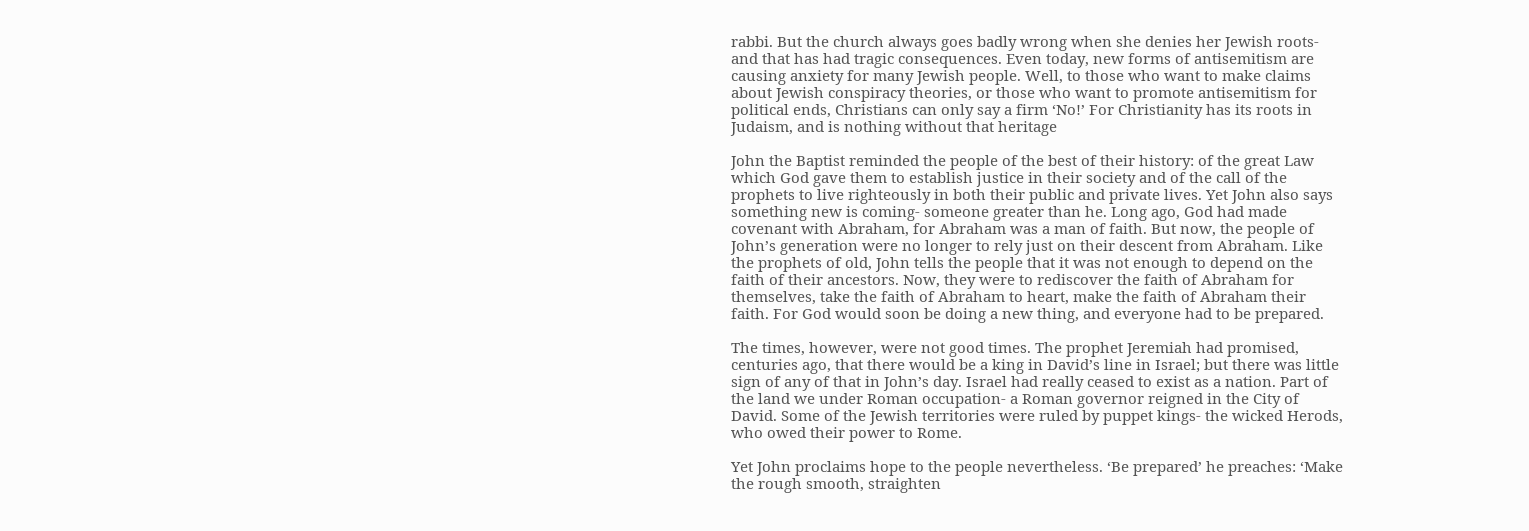rabbi. But the church always goes badly wrong when she denies her Jewish roots- and that has had tragic consequences. Even today, new forms of antisemitism are causing anxiety for many Jewish people. Well, to those who want to make claims about Jewish conspiracy theories, or those who want to promote antisemitism for political ends, Christians can only say a firm ‘No!’ For Christianity has its roots in Judaism, and is nothing without that heritage

John the Baptist reminded the people of the best of their history: of the great Law which God gave them to establish justice in their society and of the call of the prophets to live righteously in both their public and private lives. Yet John also says something new is coming- someone greater than he. Long ago, God had made covenant with Abraham, for Abraham was a man of faith. But now, the people of John’s generation were no longer to rely just on their descent from Abraham. Like the prophets of old, John tells the people that it was not enough to depend on the faith of their ancestors. Now, they were to rediscover the faith of Abraham for themselves, take the faith of Abraham to heart, make the faith of Abraham their faith. For God would soon be doing a new thing, and everyone had to be prepared.

The times, however, were not good times. The prophet Jeremiah had promised, centuries ago, that there would be a king in David’s line in Israel; but there was little sign of any of that in John’s day. Israel had really ceased to exist as a nation. Part of the land we under Roman occupation- a Roman governor reigned in the City of David. Some of the Jewish territories were ruled by puppet kings- the wicked Herods, who owed their power to Rome.

Yet John proclaims hope to the people nevertheless. ‘Be prepared’ he preaches: ‘Make the rough smooth, straighten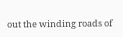out the winding roads of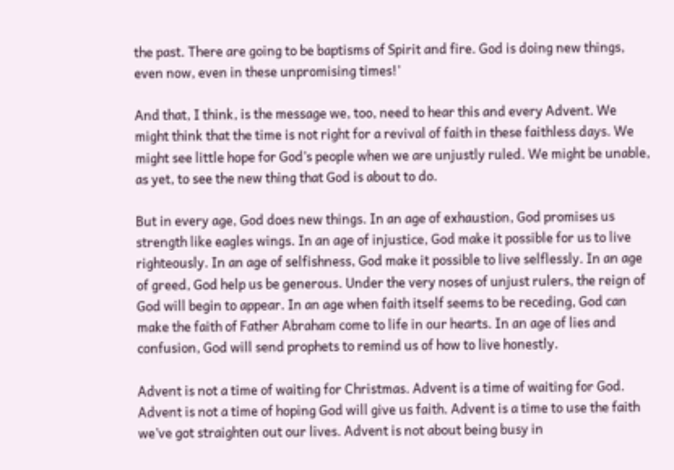the past. There are going to be baptisms of Spirit and fire. God is doing new things, even now, even in these unpromising times!’

And that, I think, is the message we, too, need to hear this and every Advent. We might think that the time is not right for a revival of faith in these faithless days. We might see little hope for God’s people when we are unjustly ruled. We might be unable, as yet, to see the new thing that God is about to do.

But in every age, God does new things. In an age of exhaustion, God promises us strength like eagles wings. In an age of injustice, God make it possible for us to live righteously. In an age of selfishness, God make it possible to live selflessly. In an age of greed, God help us be generous. Under the very noses of unjust rulers, the reign of God will begin to appear. In an age when faith itself seems to be receding, God can make the faith of Father Abraham come to life in our hearts. In an age of lies and confusion, God will send prophets to remind us of how to live honestly.

Advent is not a time of waiting for Christmas. Advent is a time of waiting for God. Advent is not a time of hoping God will give us faith. Advent is a time to use the faith we’ve got straighten out our lives. Advent is not about being busy in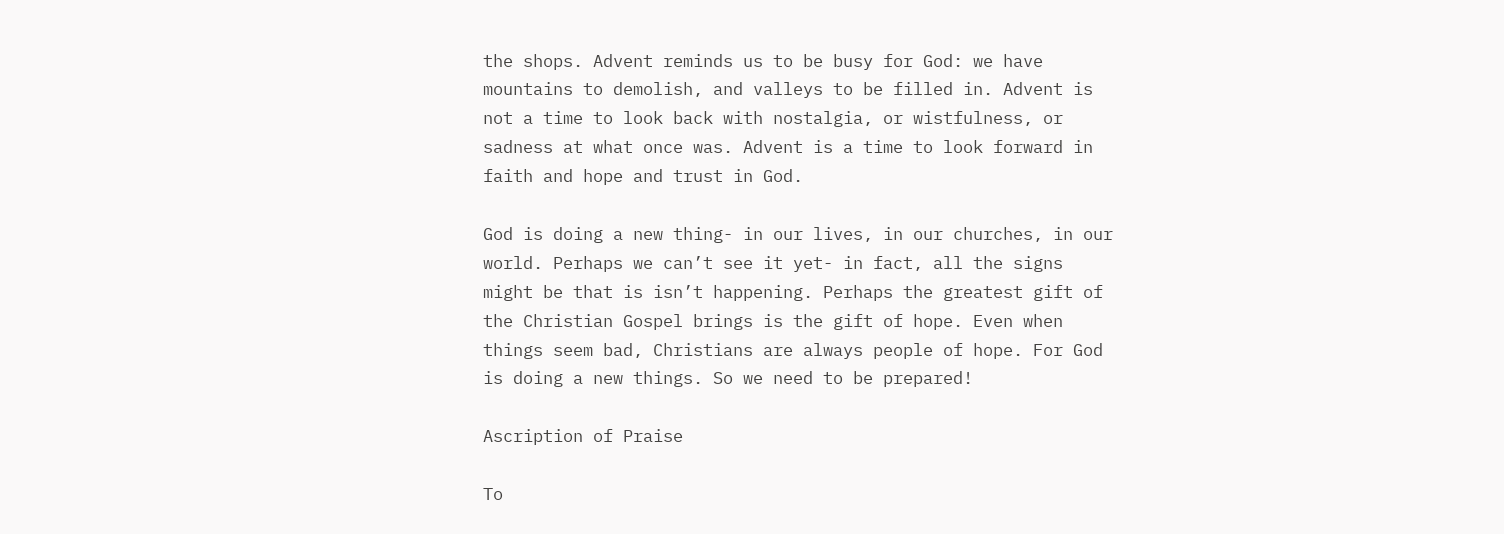the shops. Advent reminds us to be busy for God: we have mountains to demolish, and valleys to be filled in. Advent is not a time to look back with nostalgia, or wistfulness, or sadness at what once was. Advent is a time to look forward in faith and hope and trust in God.

God is doing a new thing- in our lives, in our churches, in our world. Perhaps we can’t see it yet- in fact, all the signs might be that is isn’t happening. Perhaps the greatest gift of the Christian Gospel brings is the gift of hope. Even when things seem bad, Christians are always people of hope. For God is doing a new things. So we need to be prepared!

Ascription of Praise

To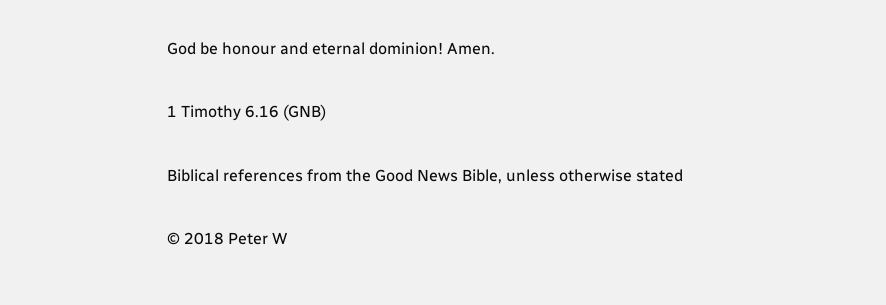God be honour and eternal dominion! Amen.

1 Timothy 6.16 (GNB)

Biblical references from the Good News Bible, unless otherwise stated

© 2018 Peter W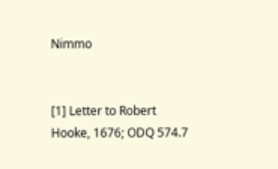Nimmo


[1] Letter to Robert Hooke, 1676; ODQ 574.7